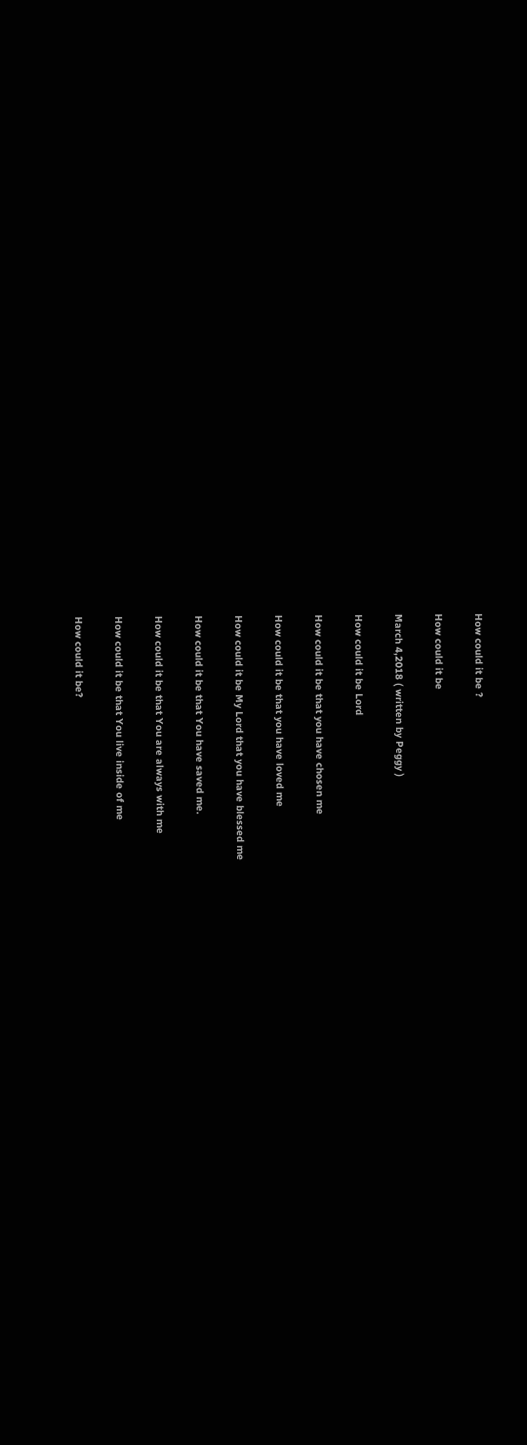How could it be ?

How could it be

March 4,2018 ( written by Peggy )

How could it be Lord

How could it be that you have chosen me

How could it be that you have loved me

How could it be My Lord that you have blessed me

How could it be that You have saved me.

How could it be that You are always with me

How could it be that You live inside of me

How could it be?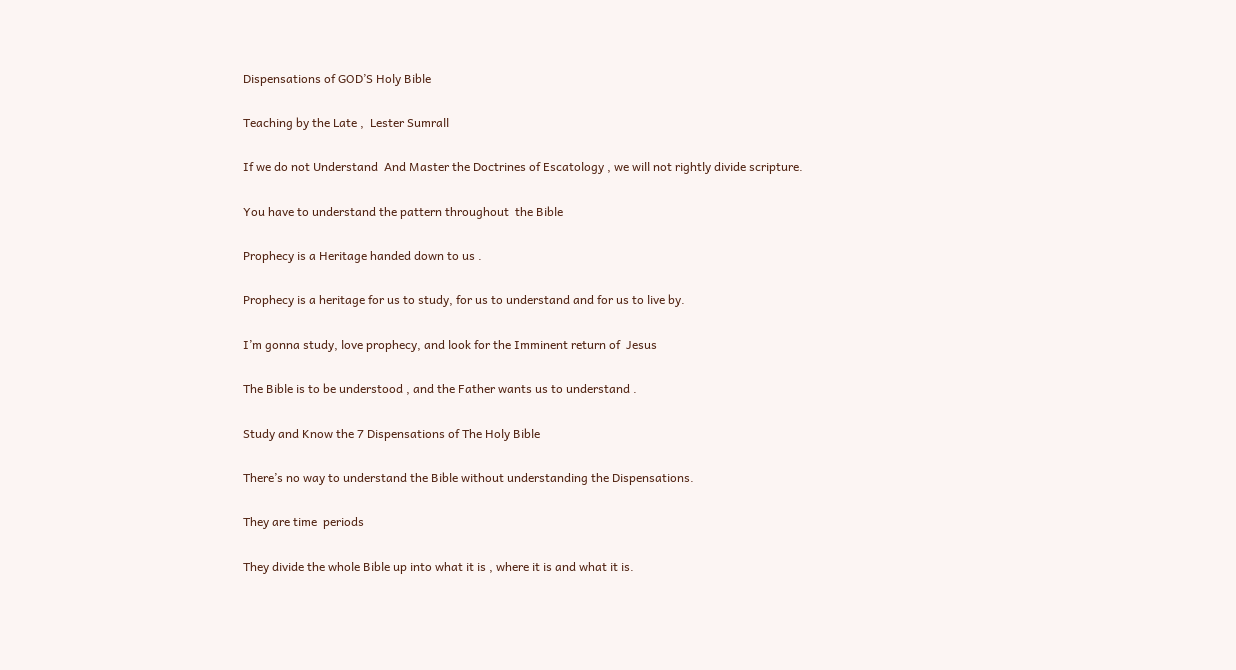Dispensations of GOD’S Holy Bible

Teaching by the Late ,  Lester Sumrall

If we do not Understand  And Master the Doctrines of Escatology , we will not rightly divide scripture.

You have to understand the pattern throughout  the Bible

Prophecy is a Heritage handed down to us .

Prophecy is a heritage for us to study, for us to understand and for us to live by.

I’m gonna study, love prophecy, and look for the Imminent return of  Jesus

The Bible is to be understood , and the Father wants us to understand .

Study and Know the 7 Dispensations of The Holy Bible

There’s no way to understand the Bible without understanding the Dispensations.

They are time  periods

They divide the whole Bible up into what it is , where it is and what it is.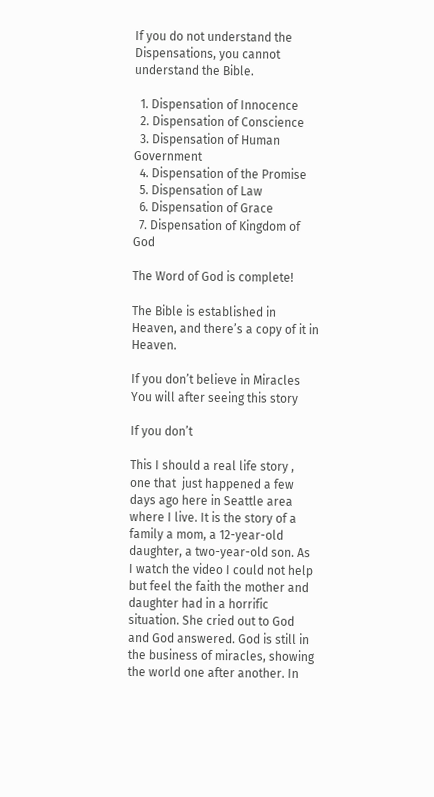If you do not understand the Dispensations, you cannot understand the Bible.

  1. Dispensation of Innocence
  2. Dispensation of Conscience
  3. Dispensation of Human Government
  4. Dispensation of the Promise
  5. Dispensation of Law
  6. Dispensation of Grace
  7. Dispensation of Kingdom of God

The Word of God is complete!

The Bible is established in Heaven, and there’s a copy of it in Heaven.

If you don’t believe in Miracles You will after seeing this story

If you don’t

This I should a real life story , one that  just happened a few days ago here in Seattle area where I live. It is the story of a family a mom, a 12-year-old daughter, a two-year-old son. As I watch the video I could not help but feel the faith the mother and daughter had in a horrific situation. She cried out to God and God answered. God is still in the business of miracles, showing the world one after another. In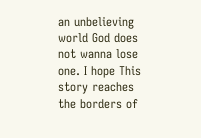an unbelieving world God does not wanna lose one. I hope This story reaches the borders of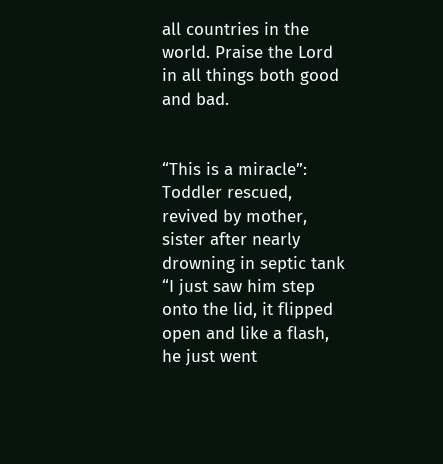all countries in the world. Praise the Lord in all things both good and bad.


“This is a miracle”: Toddler rescued, revived by mother, sister after nearly drowning in septic tank
“I just saw him step onto the lid, it flipped open and like a flash, he just went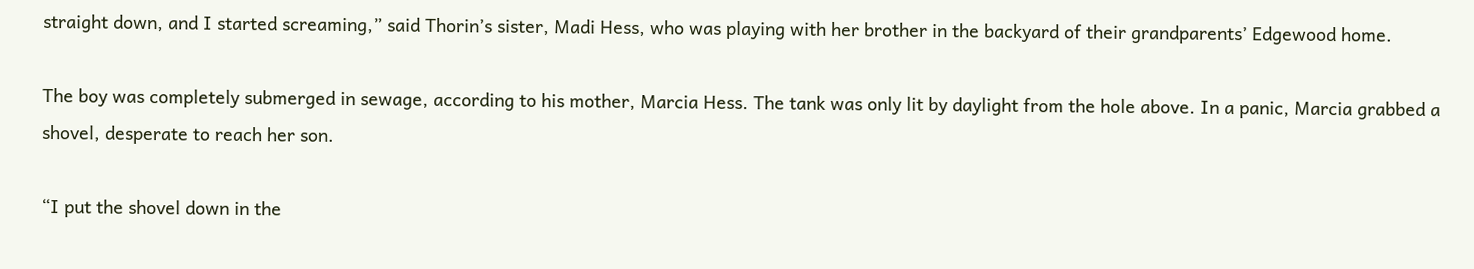straight down, and I started screaming,” said Thorin’s sister, Madi Hess, who was playing with her brother in the backyard of their grandparents’ Edgewood home.

The boy was completely submerged in sewage, according to his mother, Marcia Hess. The tank was only lit by daylight from the hole above. In a panic, Marcia grabbed a shovel, desperate to reach her son.

“I put the shovel down in the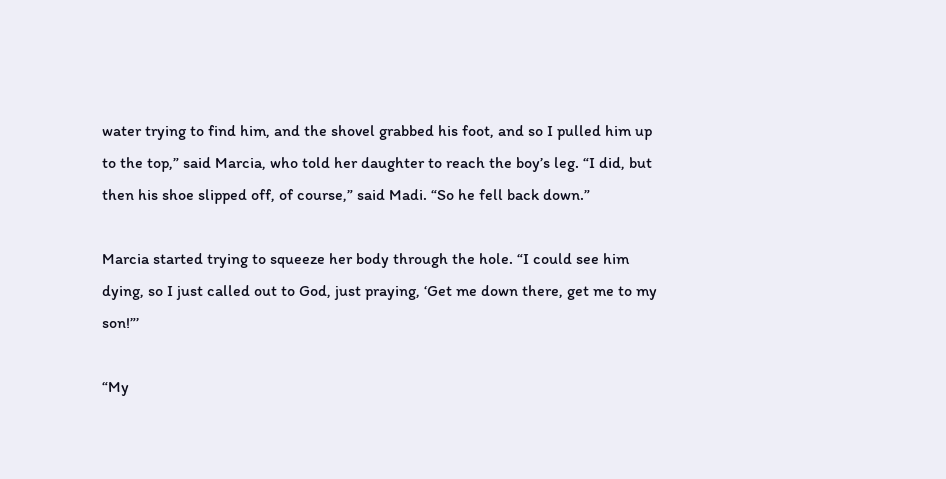water trying to find him, and the shovel grabbed his foot, and so I pulled him up to the top,” said Marcia, who told her daughter to reach the boy’s leg. “I did, but then his shoe slipped off, of course,” said Madi. “So he fell back down.”

Marcia started trying to squeeze her body through the hole. “I could see him dying, so I just called out to God, just praying, ‘Get me down there, get me to my son!”’

“My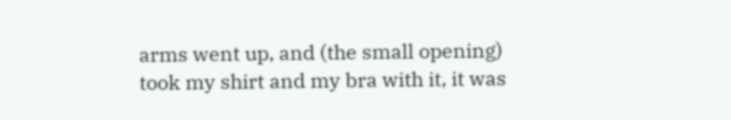arms went up, and (the small opening) took my shirt and my bra with it, it was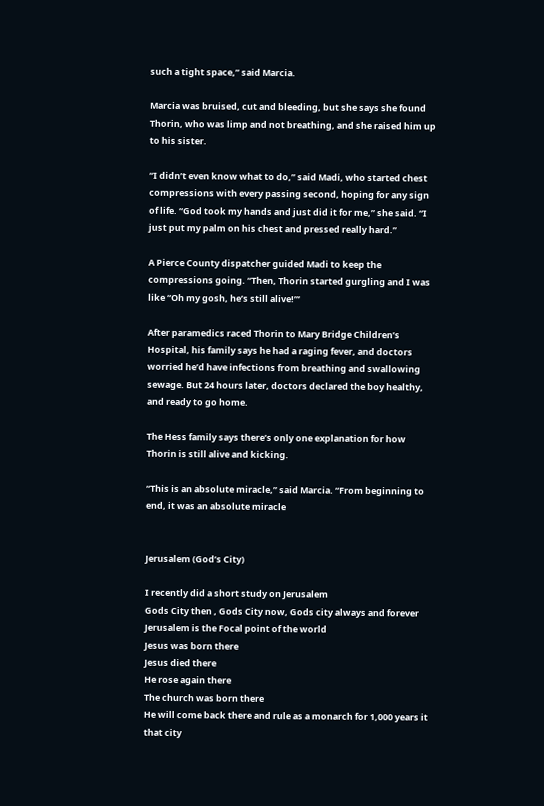such a tight space,” said Marcia.

Marcia was bruised, cut and bleeding, but she says she found Thorin, who was limp and not breathing, and she raised him up to his sister.

“I didn’t even know what to do,” said Madi, who started chest compressions with every passing second, hoping for any sign of life. “God took my hands and just did it for me,” she said. “I just put my palm on his chest and pressed really hard.”

A Pierce County dispatcher guided Madi to keep the compressions going. “Then, Thorin started gurgling and I was like “Oh my gosh, he’s still alive!”’

After paramedics raced Thorin to Mary Bridge Children’s Hospital, his family says he had a raging fever, and doctors worried he’d have infections from breathing and swallowing sewage. But 24 hours later, doctors declared the boy healthy, and ready to go home.

The Hess family says there’s only one explanation for how Thorin is still alive and kicking.

“This is an absolute miracle,” said Marcia. “From beginning to end, it was an absolute miracle


Jerusalem (God’s City)

I recently did a short study on Jerusalem
Gods City then , Gods City now, Gods city always and forever
Jerusalem is the Focal point of the world
Jesus was born there
Jesus died there
He rose again there
The church was born there
He will come back there and rule as a monarch for 1,000 years it that city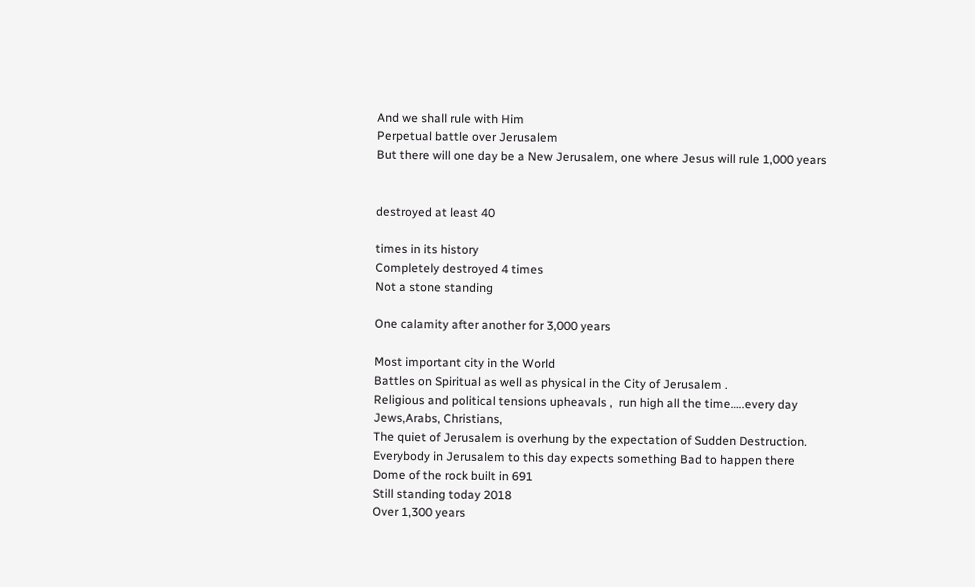And we shall rule with Him
Perpetual battle over Jerusalem
But there will one day be a New Jerusalem, one where Jesus will rule 1,000 years


destroyed at least 40

times in its history
Completely destroyed 4 times
Not a stone standing

One calamity after another for 3,000 years

Most important city in the World
Battles on Spiritual as well as physical in the City of Jerusalem .
Religious and political tensions upheavals ,  run high all the time…..every day
Jews,Arabs, Christians,
The quiet of Jerusalem is overhung by the expectation of Sudden Destruction.
Everybody in Jerusalem to this day expects something Bad to happen there
Dome of the rock built in 691
Still standing today 2018
Over 1,300 years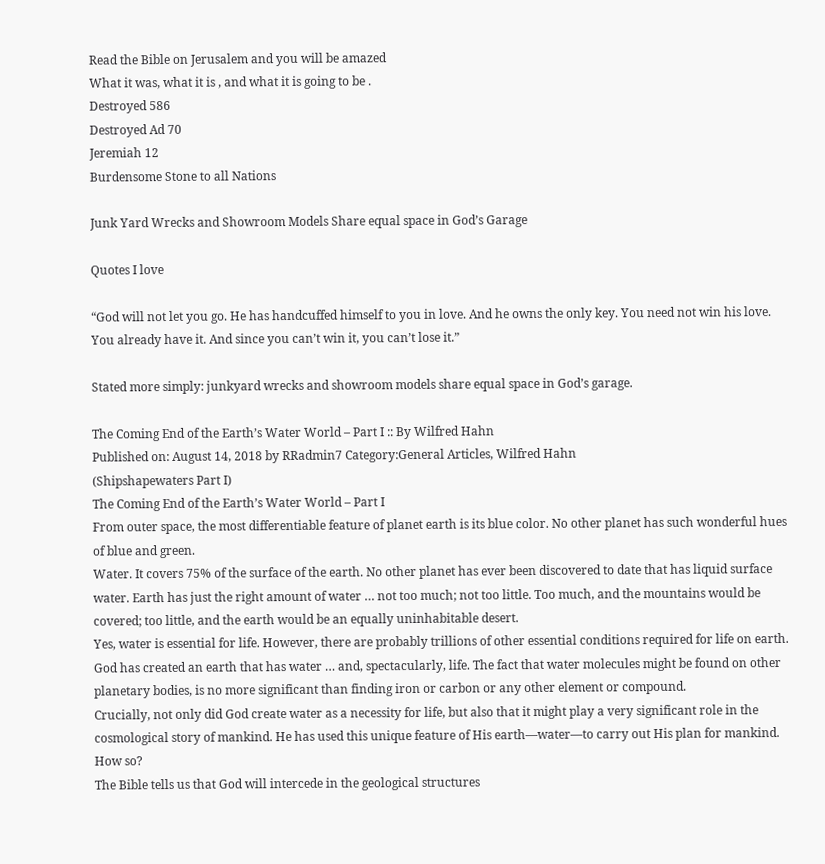Read the Bible on Jerusalem and you will be amazed
What it was, what it is , and what it is going to be .
Destroyed 586
Destroyed Ad 70
Jeremiah 12
Burdensome Stone to all Nations

Junk Yard Wrecks and Showroom Models Share equal space in God’s Garage

Quotes I love

“God will not let you go. He has handcuffed himself to you in love. And he owns the only key. You need not win his love. You already have it. And since you can’t win it, you can’t lose it.”

Stated more simply: junkyard wrecks and showroom models share equal space in God’s garage.

The Coming End of the Earth’s Water World – Part I :: By Wilfred Hahn
Published on: August 14, 2018 by RRadmin7 Category:General Articles, Wilfred Hahn
(Shipshapewaters Part I)
The Coming End of the Earth’s Water World – Part I
From outer space, the most differentiable feature of planet earth is its blue color. No other planet has such wonderful hues of blue and green.
Water. It covers 75% of the surface of the earth. No other planet has ever been discovered to date that has liquid surface water. Earth has just the right amount of water … not too much; not too little. Too much, and the mountains would be covered; too little, and the earth would be an equally uninhabitable desert.
Yes, water is essential for life. However, there are probably trillions of other essential conditions required for life on earth. God has created an earth that has water … and, spectacularly, life. The fact that water molecules might be found on other planetary bodies, is no more significant than finding iron or carbon or any other element or compound.
Crucially, not only did God create water as a necessity for life, but also that it might play a very significant role in the cosmological story of mankind. He has used this unique feature of His earth—water—to carry out His plan for mankind. How so?
The Bible tells us that God will intercede in the geological structures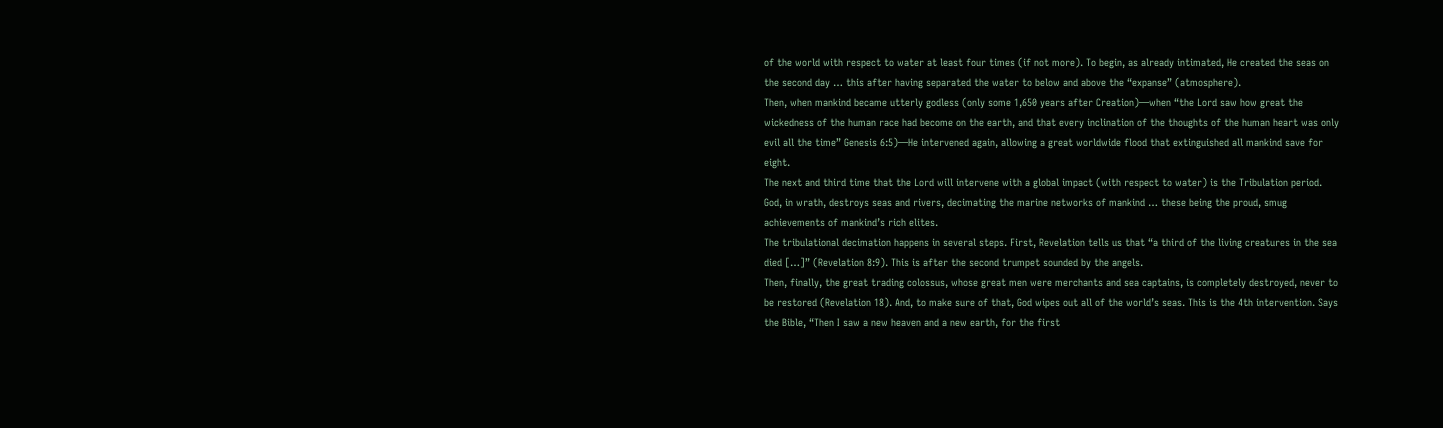of the world with respect to water at least four times (if not more). To begin, as already intimated, He created the seas on the second day … this after having separated the water to below and above the “expanse” (atmosphere).
Then, when mankind became utterly godless (only some 1,650 years after Creation)—when “the Lord saw how great the wickedness of the human race had become on the earth, and that every inclination of the thoughts of the human heart was only evil all the time” Genesis 6:5)—He intervened again, allowing a great worldwide flood that extinguished all mankind save for eight.
The next and third time that the Lord will intervene with a global impact (with respect to water) is the Tribulation period. God, in wrath, destroys seas and rivers, decimating the marine networks of mankind … these being the proud, smug achievements of mankind’s rich elites.
The tribulational decimation happens in several steps. First, Revelation tells us that “a third of the living creatures in the sea died […]” (Revelation 8:9). This is after the second trumpet sounded by the angels.
Then, finally, the great trading colossus, whose great men were merchants and sea captains, is completely destroyed, never to be restored (Revelation 18). And, to make sure of that, God wipes out all of the world’s seas. This is the 4th intervention. Says the Bible, “Then I saw a new heaven and a new earth, for the first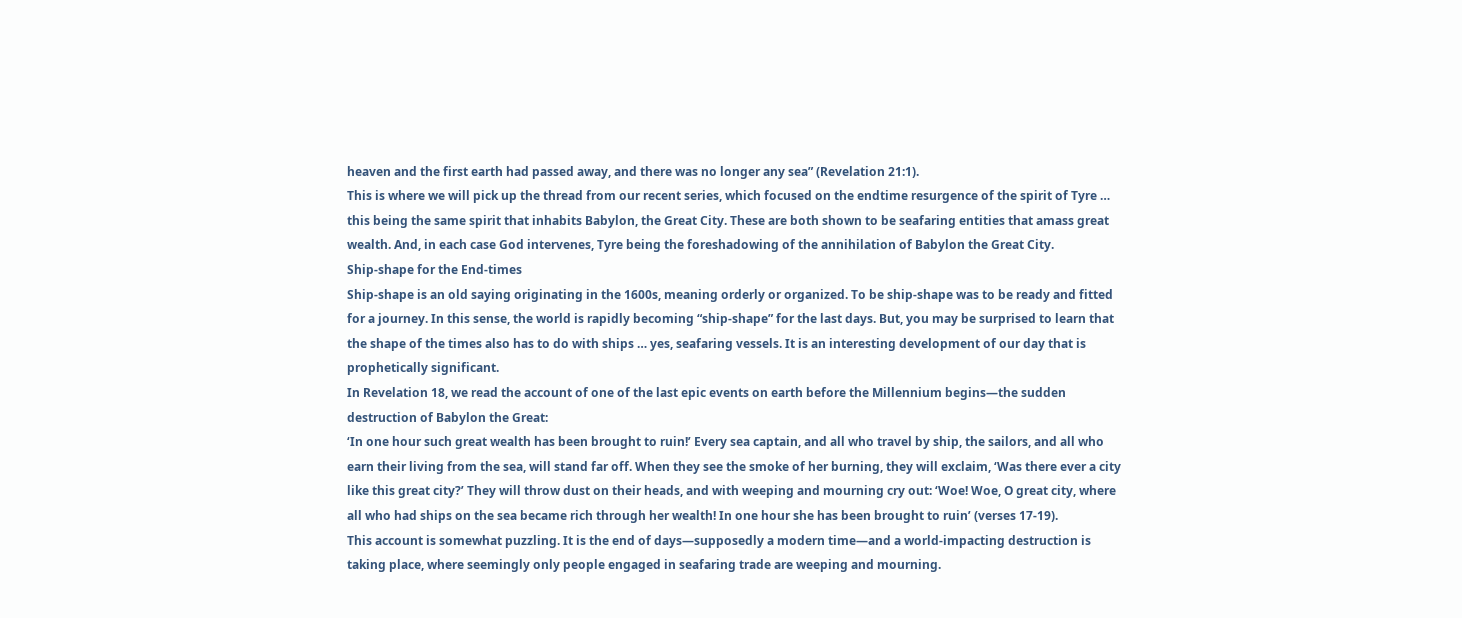heaven and the first earth had passed away, and there was no longer any sea” (Revelation 21:1).
This is where we will pick up the thread from our recent series, which focused on the endtime resurgence of the spirit of Tyre … this being the same spirit that inhabits Babylon, the Great City. These are both shown to be seafaring entities that amass great wealth. And, in each case God intervenes, Tyre being the foreshadowing of the annihilation of Babylon the Great City.
Ship-shape for the End-times
Ship-shape is an old saying originating in the 1600s, meaning orderly or organized. To be ship-shape was to be ready and fitted for a journey. In this sense, the world is rapidly becoming “ship-shape” for the last days. But, you may be surprised to learn that the shape of the times also has to do with ships … yes, seafaring vessels. It is an interesting development of our day that is prophetically significant.
In Revelation 18, we read the account of one of the last epic events on earth before the Millennium begins—the sudden destruction of Babylon the Great:
‘In one hour such great wealth has been brought to ruin!’ Every sea captain, and all who travel by ship, the sailors, and all who earn their living from the sea, will stand far off. When they see the smoke of her burning, they will exclaim, ‘Was there ever a city like this great city?’ They will throw dust on their heads, and with weeping and mourning cry out: ‘Woe! Woe, O great city, where all who had ships on the sea became rich through her wealth! In one hour she has been brought to ruin’ (verses 17-19).
This account is somewhat puzzling. It is the end of days—supposedly a modern time—and a world-impacting destruction is taking place, where seemingly only people engaged in seafaring trade are weeping and mourning.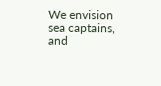We envision sea captains, and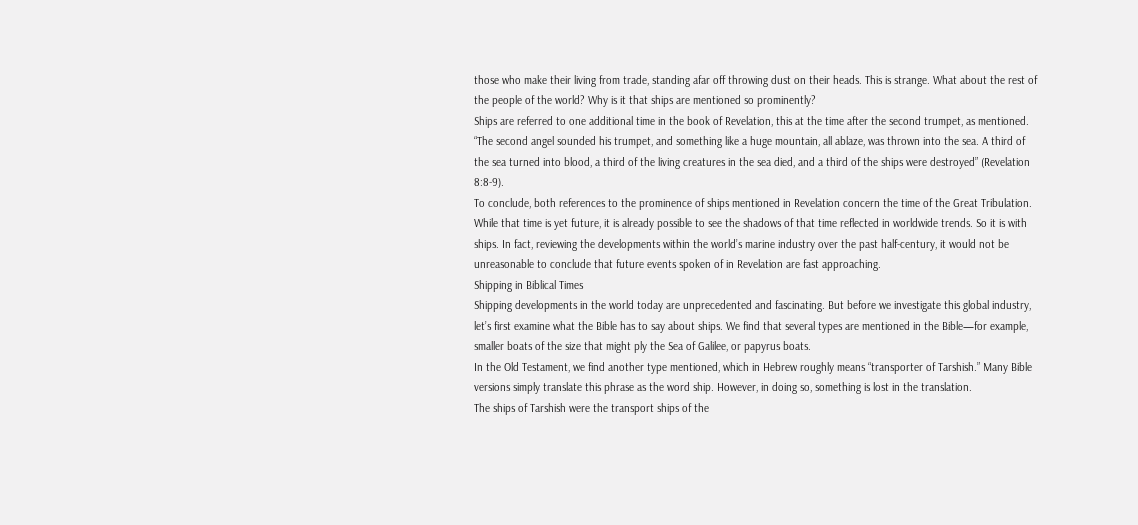those who make their living from trade, standing afar off throwing dust on their heads. This is strange. What about the rest of the people of the world? Why is it that ships are mentioned so prominently?
Ships are referred to one additional time in the book of Revelation, this at the time after the second trumpet, as mentioned. “The second angel sounded his trumpet, and something like a huge mountain, all ablaze, was thrown into the sea. A third of the sea turned into blood, a third of the living creatures in the sea died, and a third of the ships were destroyed” (Revelation 8:8-9).
To conclude, both references to the prominence of ships mentioned in Revelation concern the time of the Great Tribulation. While that time is yet future, it is already possible to see the shadows of that time reflected in worldwide trends. So it is with ships. In fact, reviewing the developments within the world’s marine industry over the past half-century, it would not be unreasonable to conclude that future events spoken of in Revelation are fast approaching.
Shipping in Biblical Times
Shipping developments in the world today are unprecedented and fascinating. But before we investigate this global industry, let’s first examine what the Bible has to say about ships. We find that several types are mentioned in the Bible—for example, smaller boats of the size that might ply the Sea of Galilee, or papyrus boats.
In the Old Testament, we find another type mentioned, which in Hebrew roughly means “transporter of Tarshish.” Many Bible versions simply translate this phrase as the word ship. However, in doing so, something is lost in the translation.
The ships of Tarshish were the transport ships of the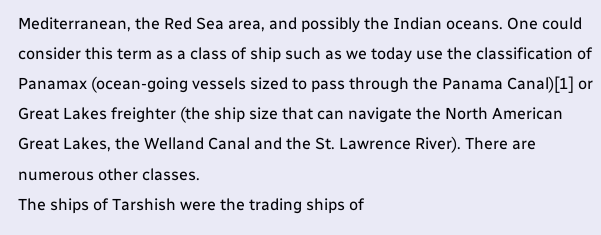Mediterranean, the Red Sea area, and possibly the Indian oceans. One could consider this term as a class of ship such as we today use the classification of Panamax (ocean-going vessels sized to pass through the Panama Canal)[1] or Great Lakes freighter (the ship size that can navigate the North American Great Lakes, the Welland Canal and the St. Lawrence River). There are numerous other classes.
The ships of Tarshish were the trading ships of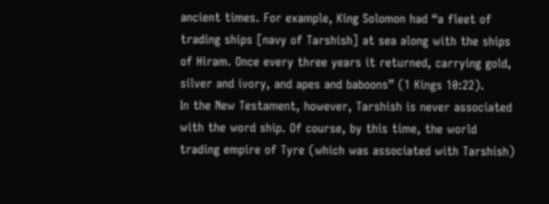ancient times. For example, King Solomon had “a fleet of trading ships [navy of Tarshish] at sea along with the ships of Hiram. Once every three years it returned, carrying gold, silver and ivory, and apes and baboons” (1 Kings 10:22).
In the New Testament, however, Tarshish is never associated with the word ship. Of course, by this time, the world trading empire of Tyre (which was associated with Tarshish)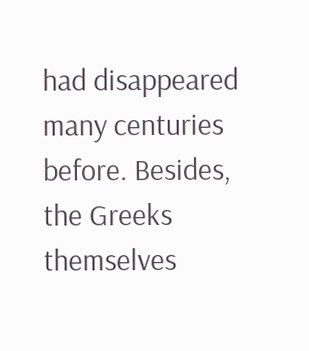had disappeared many centuries before. Besides, the Greeks themselves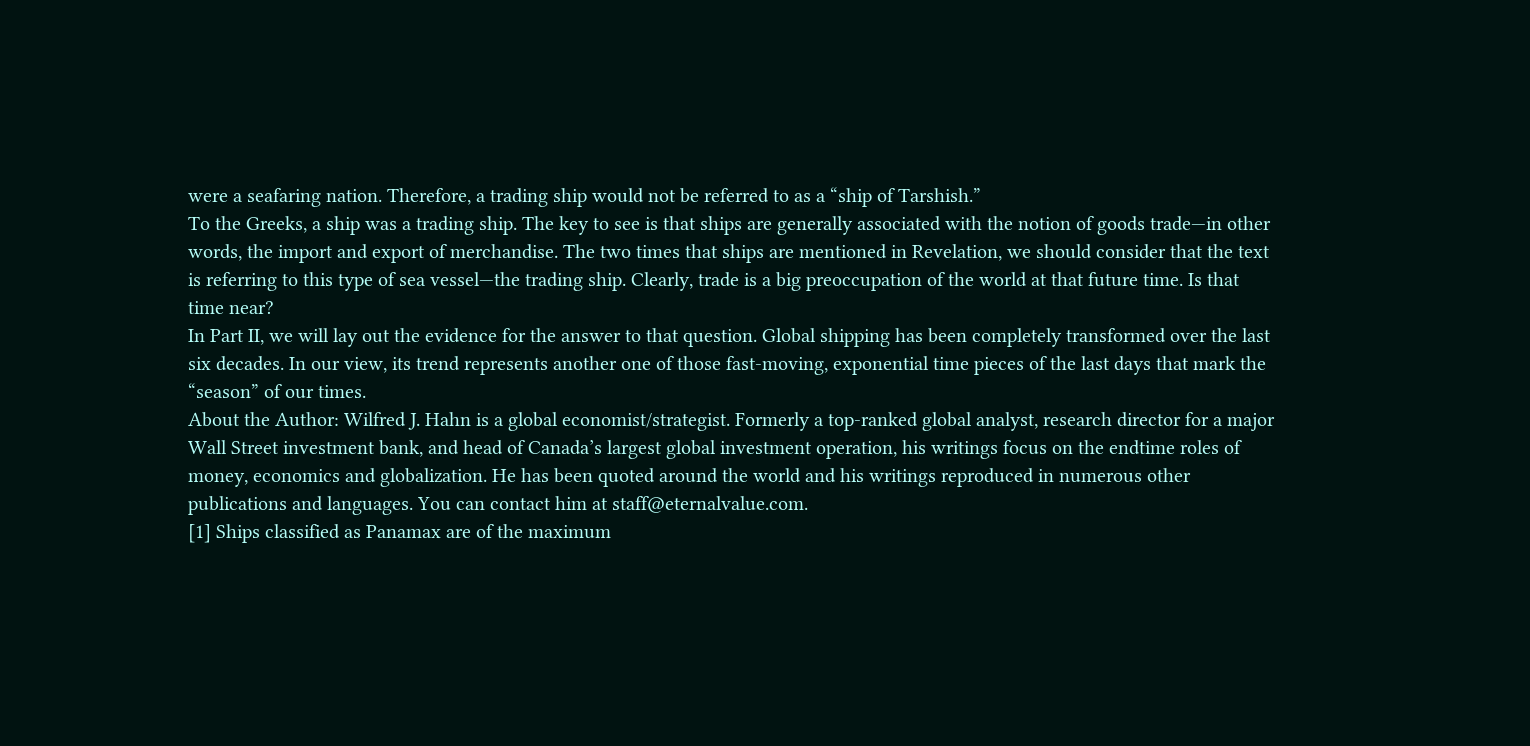were a seafaring nation. Therefore, a trading ship would not be referred to as a “ship of Tarshish.”
To the Greeks, a ship was a trading ship. The key to see is that ships are generally associated with the notion of goods trade—in other words, the import and export of merchandise. The two times that ships are mentioned in Revelation, we should consider that the text is referring to this type of sea vessel—the trading ship. Clearly, trade is a big preoccupation of the world at that future time. Is that time near?
In Part II, we will lay out the evidence for the answer to that question. Global shipping has been completely transformed over the last six decades. In our view, its trend represents another one of those fast-moving, exponential time pieces of the last days that mark the “season” of our times.
About the Author: Wilfred J. Hahn is a global economist/strategist. Formerly a top-ranked global analyst, research director for a major Wall Street investment bank, and head of Canada’s largest global investment operation, his writings focus on the endtime roles of money, economics and globalization. He has been quoted around the world and his writings reproduced in numerous other publications and languages. You can contact him at staff@eternalvalue.com.
[1] Ships classified as Panamax are of the maximum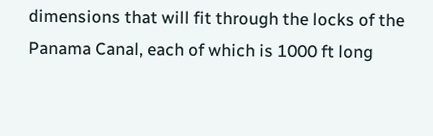dimensions that will fit through the locks of the Panama Canal, each of which is 1000 ft long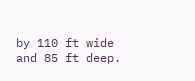by 110 ft wide and 85 ft deep.